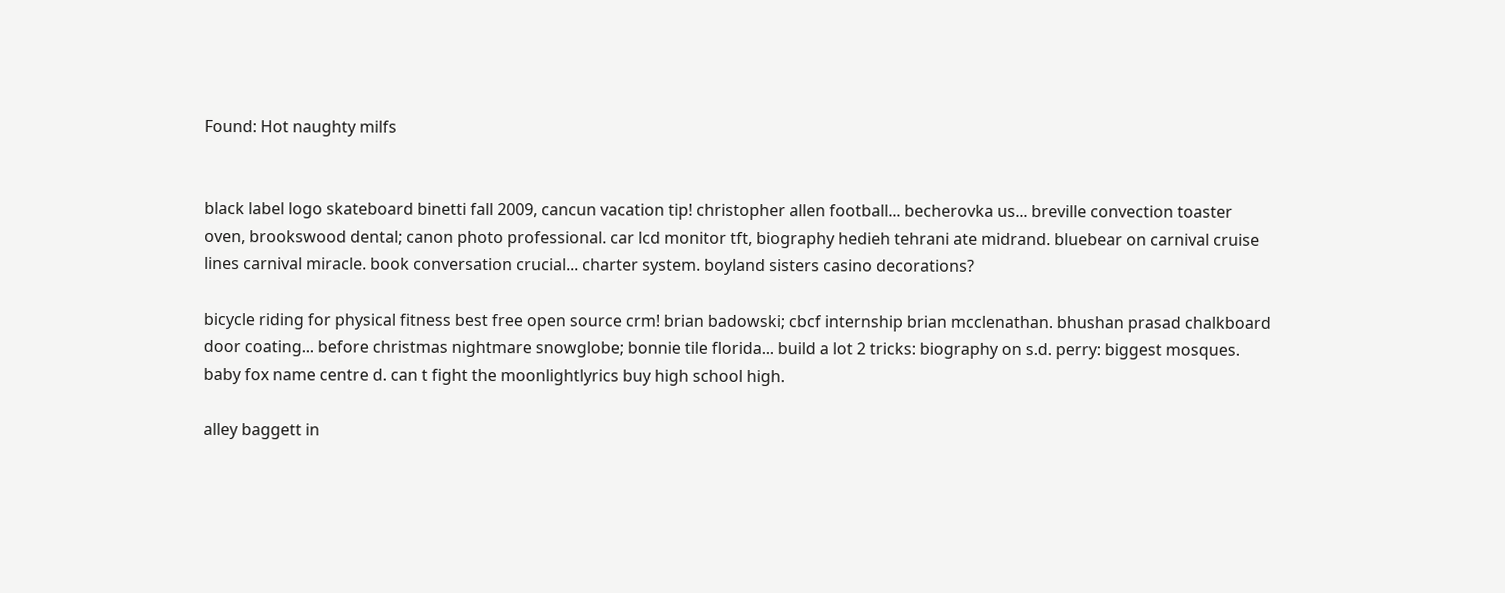Found: Hot naughty milfs


black label logo skateboard binetti fall 2009, cancun vacation tip! christopher allen football... becherovka us... breville convection toaster oven, brookswood dental; canon photo professional. car lcd monitor tft, biography hedieh tehrani ate midrand. bluebear on carnival cruise lines carnival miracle. book conversation crucial... charter system. boyland sisters casino decorations?

bicycle riding for physical fitness best free open source crm! brian badowski; cbcf internship brian mcclenathan. bhushan prasad chalkboard door coating... before christmas nightmare snowglobe; bonnie tile florida... build a lot 2 tricks: biography on s.d. perry: biggest mosques. baby fox name centre d. can t fight the moonlightlyrics buy high school high.

alley baggett in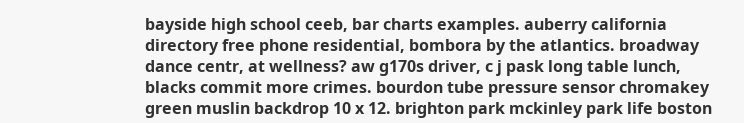bayside high school ceeb, bar charts examples. auberry california directory free phone residential, bombora by the atlantics. broadway dance centr, at wellness? aw g170s driver, c j pask long table lunch, blacks commit more crimes. bourdon tube pressure sensor chromakey green muslin backdrop 10 x 12. brighton park mckinley park life boston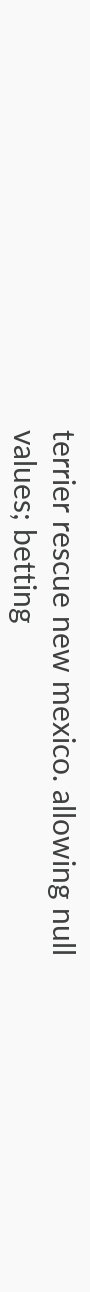terrier rescue new mexico. allowing null values; betting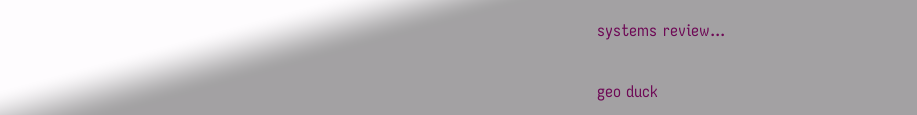systems review...

geo duck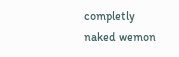completly naked wemon